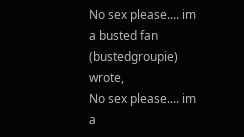No sex please.... im a busted fan (bustedgroupie) wrote,
No sex please.... im a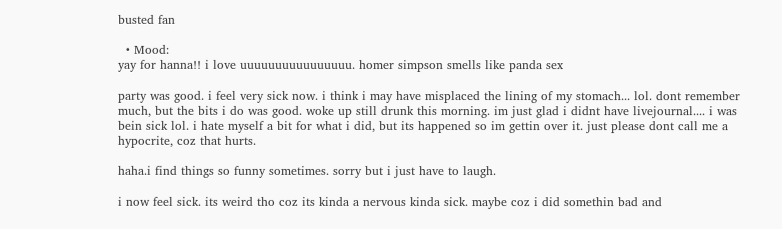busted fan

  • Mood:
yay for hanna!! i love uuuuuuuuuuuuuuuu. homer simpson smells like panda sex

party was good. i feel very sick now. i think i may have misplaced the lining of my stomach... lol. dont remember much, but the bits i do was good. woke up still drunk this morning. im just glad i didnt have livejournal.... i was bein sick lol. i hate myself a bit for what i did, but its happened so im gettin over it. just please dont call me a hypocrite, coz that hurts.

haha.i find things so funny sometimes. sorry but i just have to laugh.

i now feel sick. its weird tho coz its kinda a nervous kinda sick. maybe coz i did somethin bad and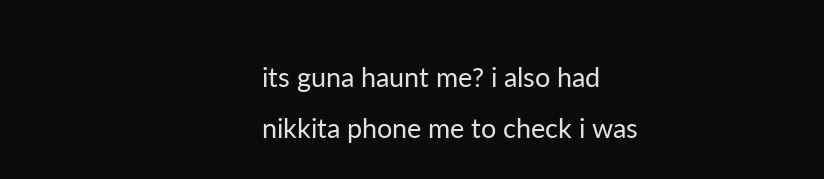its guna haunt me? i also had nikkita phone me to check i was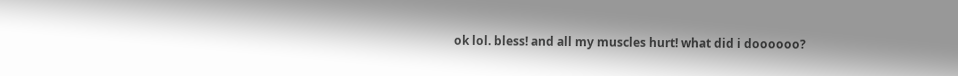ok lol. bless! and all my muscles hurt! what did i doooooo?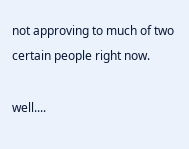not approving to much of two certain people right now.

well....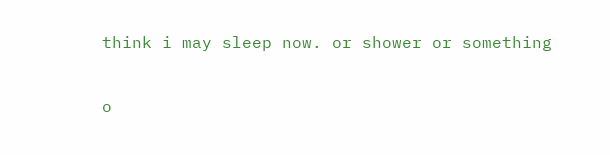think i may sleep now. or shower or something

o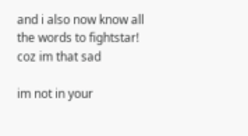and i also now know all the words to fightstar! coz im that sad

im not in your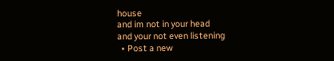house
and im not in your head
and your not even listening
  • Post a new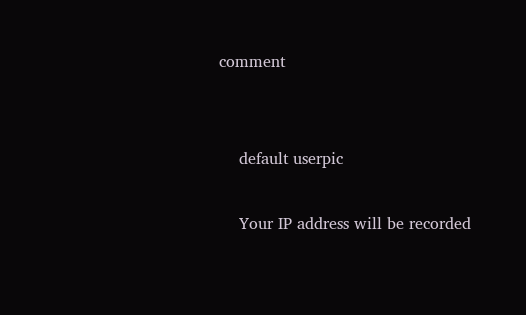comment


    default userpic

    Your IP address will be recorded